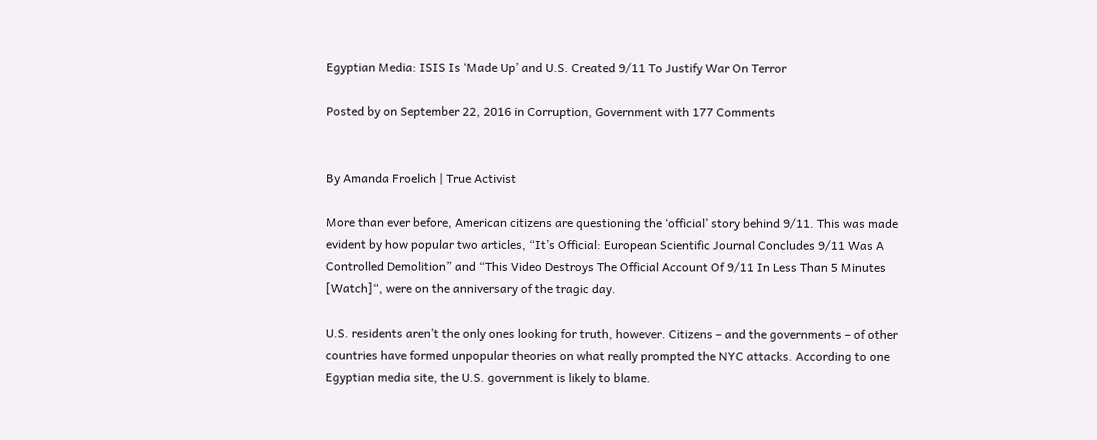Egyptian Media: ISIS Is ‘Made Up’ and U.S. Created 9/11 To Justify War On Terror

Posted by on September 22, 2016 in Corruption, Government with 177 Comments


By Amanda Froelich | True Activist

More than ever before, American citizens are questioning the ‘official’ story behind 9/11. This was made evident by how popular two articles, “It’s Official: European Scientific Journal Concludes 9/11 Was A Controlled Demolition” and “This Video Destroys The Official Account Of 9/11 In Less Than 5 Minutes [Watch]“, were on the anniversary of the tragic day.

U.S. residents aren’t the only ones looking for truth, however. Citizens – and the governments – of other countries have formed unpopular theories on what really prompted the NYC attacks. According to one Egyptian media site, the U.S. government is likely to blame.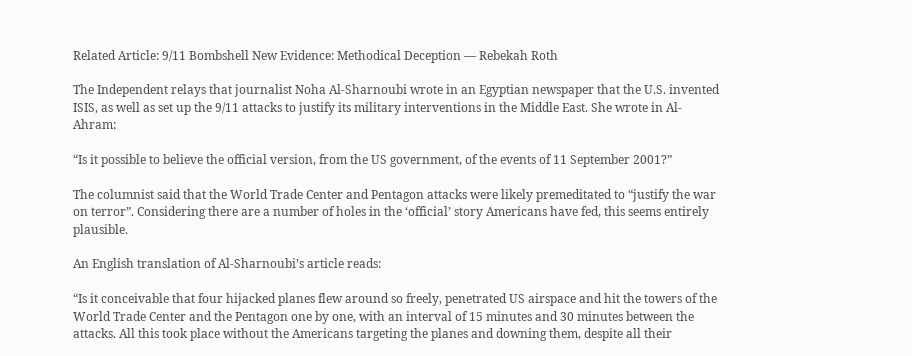Related Article: 9/11 Bombshell New Evidence: Methodical Deception — Rebekah Roth

The Independent relays that journalist Noha Al-Sharnoubi wrote in an Egyptian newspaper that the U.S. invented ISIS, as well as set up the 9/11 attacks to justify its military interventions in the Middle East. She wrote in Al-Ahram:

“Is it possible to believe the official version, from the US government, of the events of 11 September 2001?”

The columnist said that the World Trade Center and Pentagon attacks were likely premeditated to “justify the war on terror”. Considering there are a number of holes in the ‘official’ story Americans have fed, this seems entirely plausible.

An English translation of Al-Sharnoubi’s article reads:

“Is it conceivable that four hijacked planes flew around so freely, penetrated US airspace and hit the towers of the World Trade Center and the Pentagon one by one, with an interval of 15 minutes and 30 minutes between the attacks. All this took place without the Americans targeting the planes and downing them, despite all their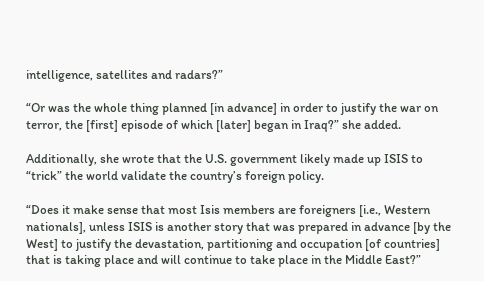intelligence, satellites and radars?”

“Or was the whole thing planned [in advance] in order to justify the war on terror, the [first] episode of which [later] began in Iraq?” she added.

Additionally, she wrote that the U.S. government likely made up ISIS to “trick” the world validate the country’s foreign policy.

“Does it make sense that most Isis members are foreigners [i.e., Western nationals], unless ISIS is another story that was prepared in advance [by the West] to justify the devastation, partitioning and occupation [of countries] that is taking place and will continue to take place in the Middle East?”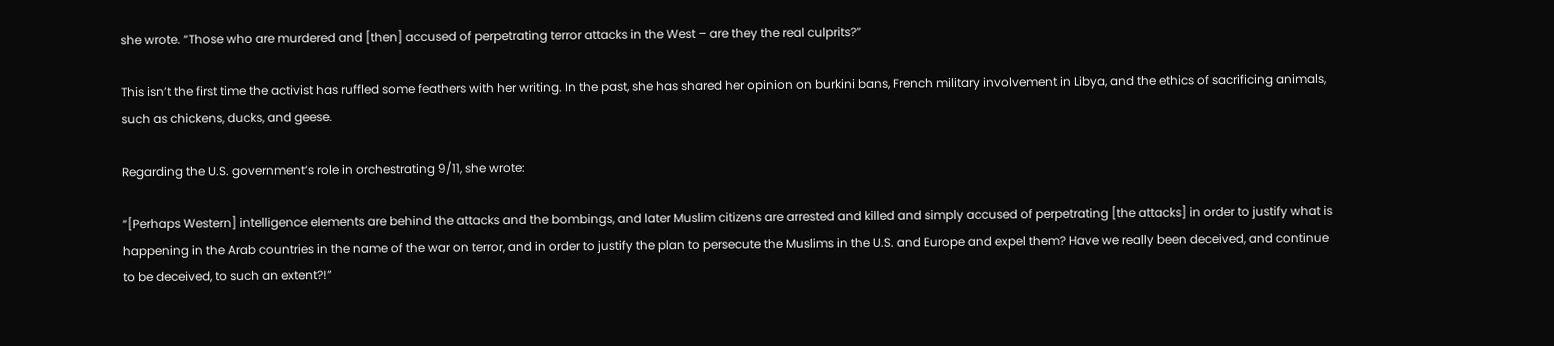she wrote. “Those who are murdered and [then] accused of perpetrating terror attacks in the West – are they the real culprits?”

This isn’t the first time the activist has ruffled some feathers with her writing. In the past, she has shared her opinion on burkini bans, French military involvement in Libya, and the ethics of sacrificing animals, such as chickens, ducks, and geese.

Regarding the U.S. government’s role in orchestrating 9/11, she wrote:

“[Perhaps Western] intelligence elements are behind the attacks and the bombings, and later Muslim citizens are arrested and killed and simply accused of perpetrating [the attacks] in order to justify what is happening in the Arab countries in the name of the war on terror, and in order to justify the plan to persecute the Muslims in the U.S. and Europe and expel them? Have we really been deceived, and continue to be deceived, to such an extent?!”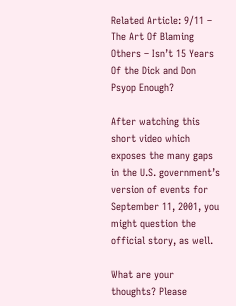Related Article: 9/11 – The Art Of Blaming Others – Isn’t 15 Years Of the Dick and Don Psyop Enough?

After watching this short video which exposes the many gaps in the U.S. government’s version of events for September 11, 2001, you might question the official story, as well.

What are your thoughts? Please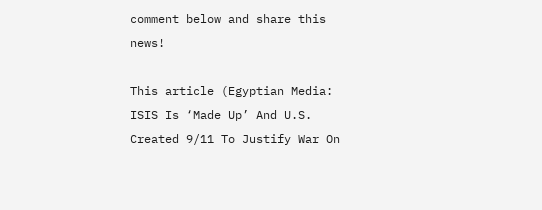comment below and share this news!

This article (Egyptian Media: ISIS Is ‘Made Up’ And U.S. Created 9/11 To Justify War On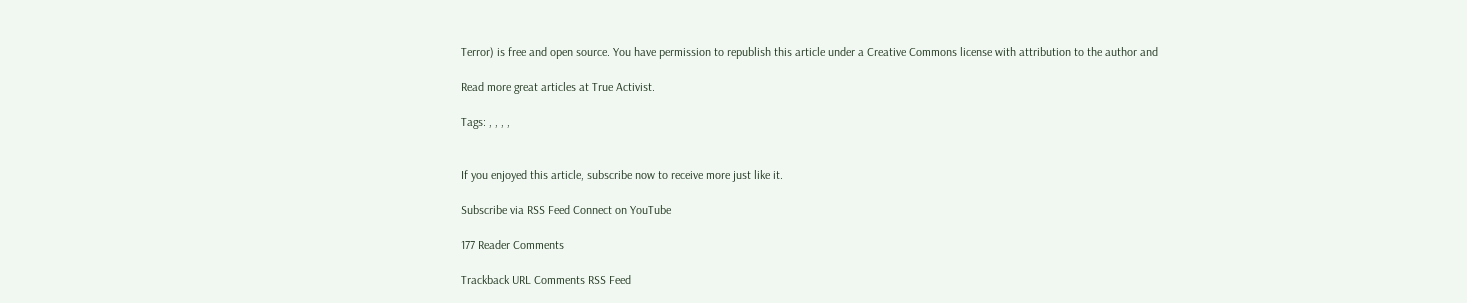Terror) is free and open source. You have permission to republish this article under a Creative Commons license with attribution to the author and

Read more great articles at True Activist.

Tags: , , , ,


If you enjoyed this article, subscribe now to receive more just like it.

Subscribe via RSS Feed Connect on YouTube

177 Reader Comments

Trackback URL Comments RSS Feed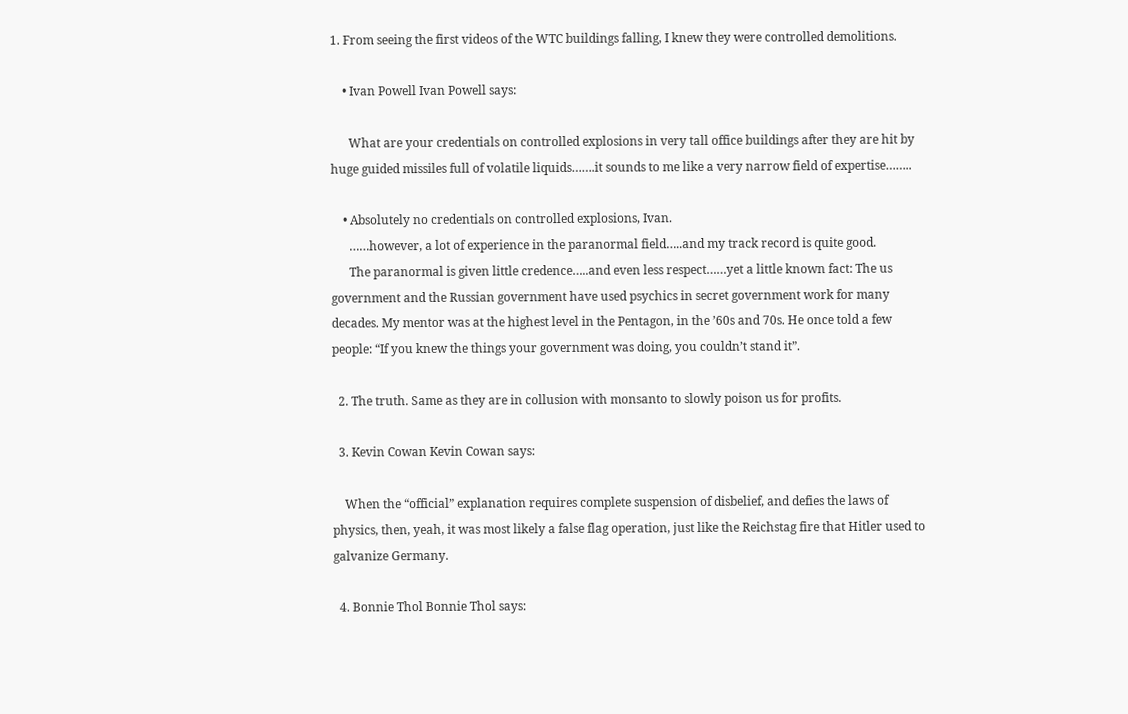1. From seeing the first videos of the WTC buildings falling, I knew they were controlled demolitions.

    • Ivan Powell Ivan Powell says:

      What are your credentials on controlled explosions in very tall office buildings after they are hit by huge guided missiles full of volatile liquids…….it sounds to me like a very narrow field of expertise……..

    • Absolutely no credentials on controlled explosions, Ivan.
      ……however, a lot of experience in the paranormal field…..and my track record is quite good.
      The paranormal is given little credence…..and even less respect……yet a little known fact: The us government and the Russian government have used psychics in secret government work for many decades. My mentor was at the highest level in the Pentagon, in the ’60s and 70s. He once told a few people: “If you knew the things your government was doing, you couldn’t stand it”.

  2. The truth. Same as they are in collusion with monsanto to slowly poison us for profits.

  3. Kevin Cowan Kevin Cowan says:

    When the “official” explanation requires complete suspension of disbelief, and defies the laws of physics, then, yeah, it was most likely a false flag operation, just like the Reichstag fire that Hitler used to galvanize Germany.

  4. Bonnie Thol Bonnie Thol says: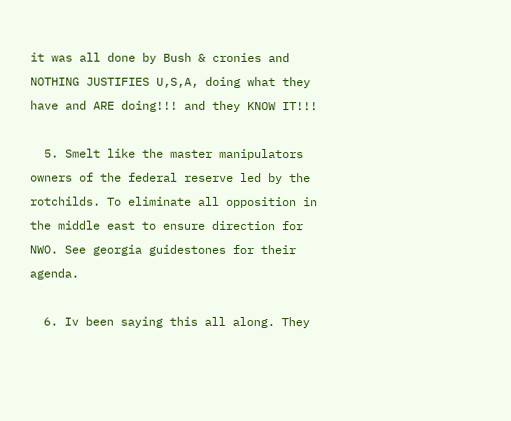it was all done by Bush & cronies and NOTHING JUSTIFIES U,S,A, doing what they have and ARE doing!!! and they KNOW IT!!!

  5. Smelt like the master manipulators owners of the federal reserve led by the rotchilds. To eliminate all opposition in the middle east to ensure direction for NWO. See georgia guidestones for their agenda.

  6. Iv been saying this all along. They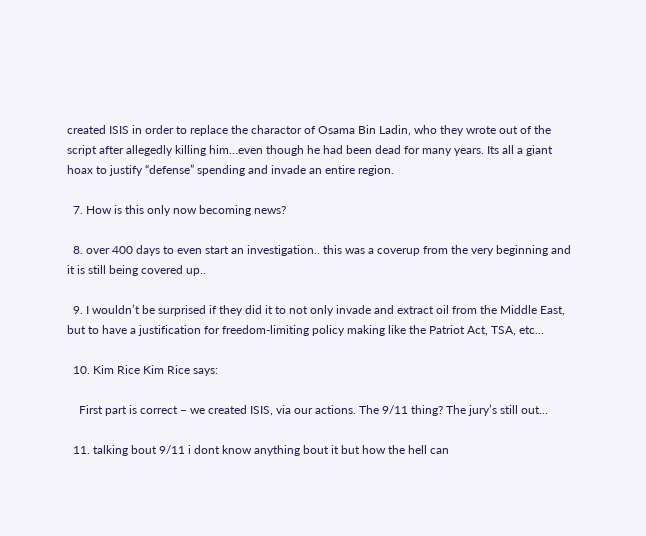created ISIS in order to replace the charactor of Osama Bin Ladin, who they wrote out of the script after allegedly killing him…even though he had been dead for many years. Its all a giant hoax to justify “defense” spending and invade an entire region.

  7. How is this only now becoming news?

  8. over 400 days to even start an investigation.. this was a coverup from the very beginning and it is still being covered up..

  9. I wouldn’t be surprised if they did it to not only invade and extract oil from the Middle East, but to have a justification for freedom-limiting policy making like the Patriot Act, TSA, etc…

  10. Kim Rice Kim Rice says:

    First part is correct – we created ISIS, via our actions. The 9/11 thing? The jury’s still out…

  11. talking bout 9/11 i dont know anything bout it but how the hell can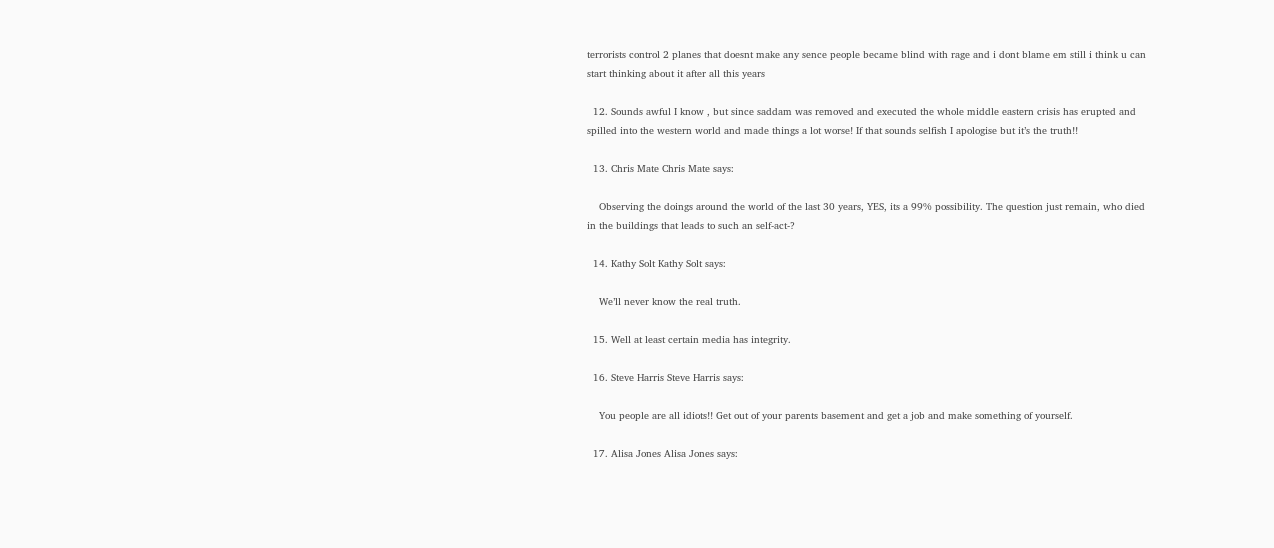terrorists control 2 planes that doesnt make any sence people became blind with rage and i dont blame em still i think u can start thinking about it after all this years

  12. Sounds awful I know , but since saddam was removed and executed the whole middle eastern crisis has erupted and spilled into the western world and made things a lot worse! If that sounds selfish I apologise but it’s the truth!!

  13. Chris Mate Chris Mate says:

    Observing the doings around the world of the last 30 years, YES, its a 99% possibility. The question just remain, who died in the buildings that leads to such an self-act-?

  14. Kathy Solt Kathy Solt says:

    We’ll never know the real truth.

  15. Well at least certain media has integrity.

  16. Steve Harris Steve Harris says:

    You people are all idiots!! Get out of your parents basement and get a job and make something of yourself.

  17. Alisa Jones Alisa Jones says: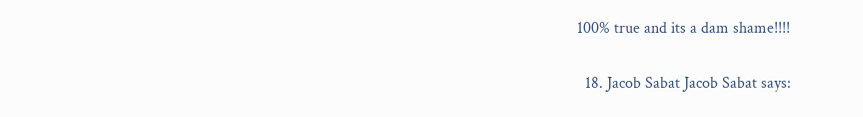100% true and its a dam shame!!!!

  18. Jacob Sabat Jacob Sabat says: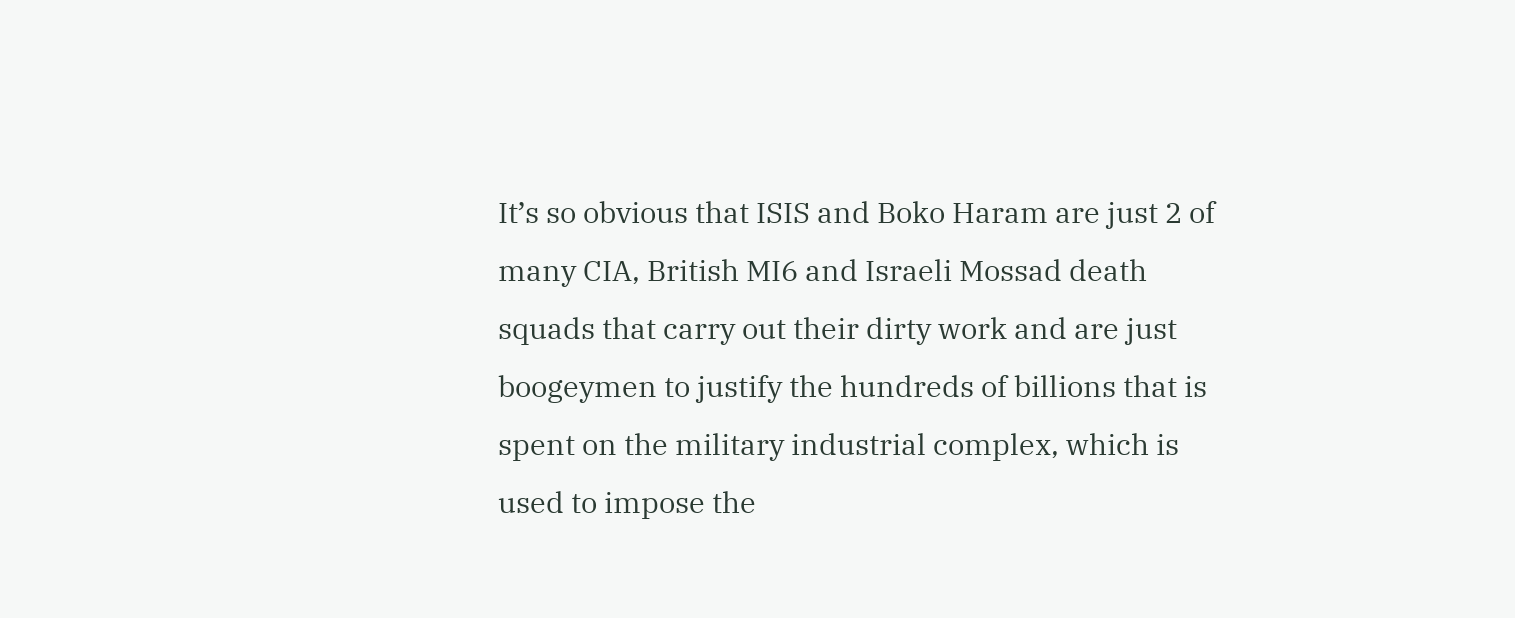It’s so obvious that ISIS and Boko Haram are just 2 of many CIA, British MI6 and Israeli Mossad death squads that carry out their dirty work and are just boogeymen to justify the hundreds of billions that is spent on the military industrial complex, which is used to impose the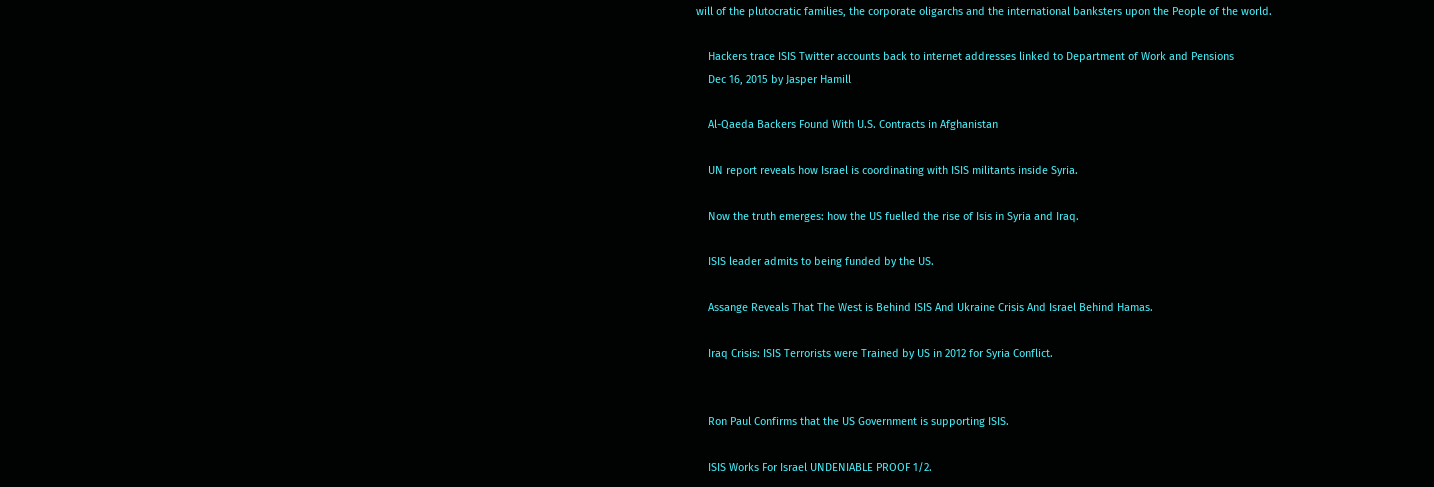will of the plutocratic families, the corporate oligarchs and the international banksters upon the People of the world.

    Hackers trace ISIS Twitter accounts back to internet addresses linked to Department of Work and Pensions
    Dec 16, 2015 by Jasper Hamill

    Al-Qaeda Backers Found With U.S. Contracts in Afghanistan

    UN report reveals how Israel is coordinating with ISIS militants inside Syria.

    Now the truth emerges: how the US fuelled the rise of Isis in Syria and Iraq.

    ISIS leader admits to being funded by the US.

    Assange Reveals That The West is Behind ISIS And Ukraine Crisis And Israel Behind Hamas.

    Iraq Crisis: ISIS Terrorists were Trained by US in 2012 for Syria Conflict.


    Ron Paul Confirms that the US Government is supporting ISIS.

    ISIS Works For Israel UNDENIABLE PROOF 1/2.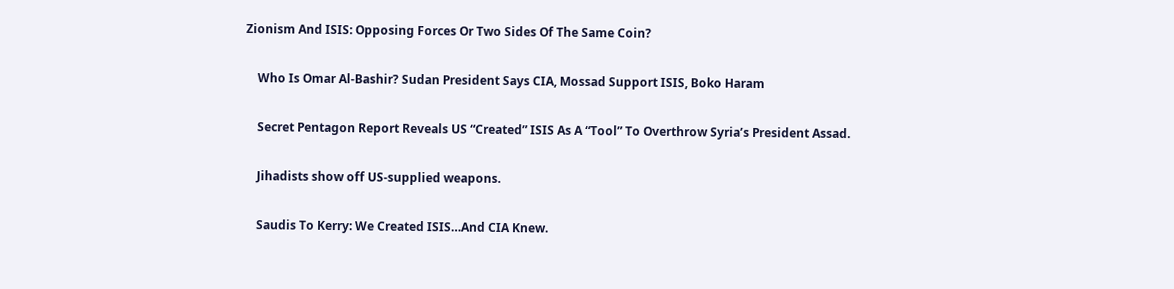Zionism And ISIS: Opposing Forces Or Two Sides Of The Same Coin?

    Who Is Omar Al-Bashir? Sudan President Says CIA, Mossad Support ISIS, Boko Haram

    Secret Pentagon Report Reveals US “Created” ISIS As A “Tool” To Overthrow Syria’s President Assad.

    Jihadists show off US-supplied weapons.

    Saudis To Kerry: We Created ISIS…And CIA Knew.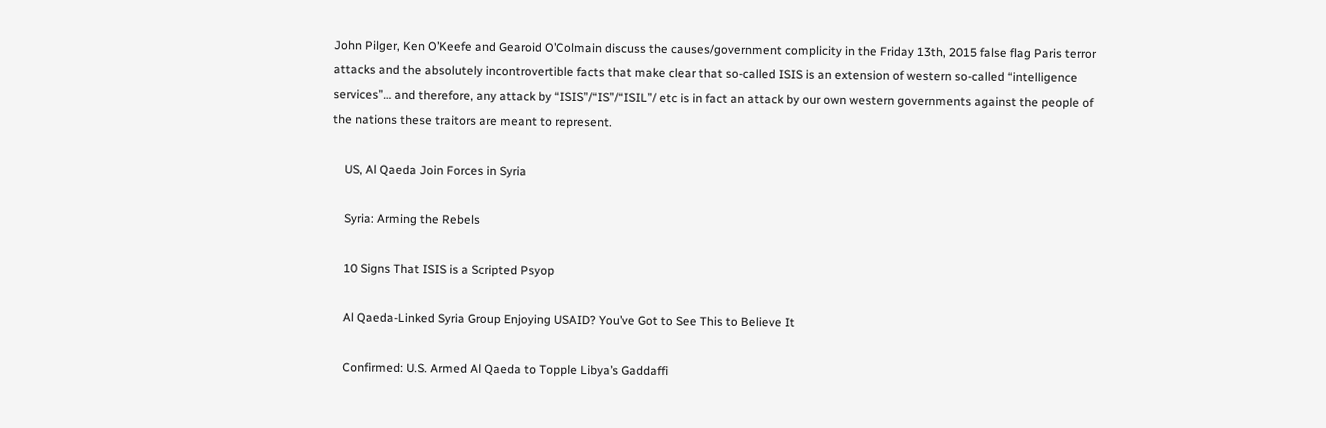John Pilger, Ken O’Keefe and Gearoid O’Colmain discuss the causes/government complicity in the Friday 13th, 2015 false flag Paris terror attacks and the absolutely incontrovertible facts that make clear that so-called ISIS is an extension of western so-called “intelligence services”… and therefore, any attack by “ISIS”/“IS”/“ISIL”/ etc is in fact an attack by our own western governments against the people of the nations these traitors are meant to represent.

    US, Al Qaeda Join Forces in Syria

    Syria: Arming the Rebels

    10 Signs That ISIS is a Scripted Psyop

    Al Qaeda-Linked Syria Group Enjoying USAID? You’ve Got to See This to Believe It

    Confirmed: U.S. Armed Al Qaeda to Topple Libya’s Gaddaffi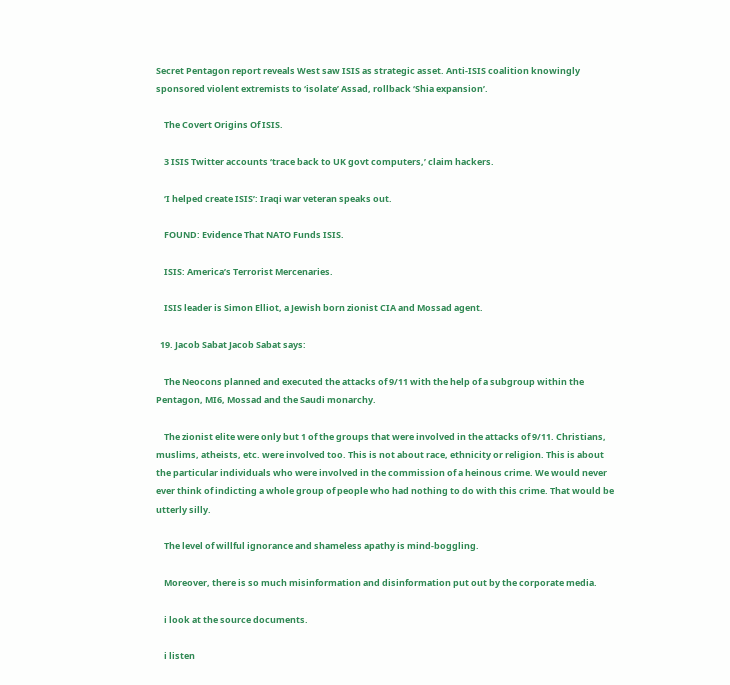Secret Pentagon report reveals West saw ISIS as strategic asset. Anti-ISIS coalition knowingly sponsored violent extremists to ‘isolate’ Assad, rollback ‘Shia expansion’.

    The Covert Origins Of ISIS.

    3 ISIS Twitter accounts ‘trace back to UK govt computers,’ claim hackers.

    ‘I helped create ISIS’: Iraqi war veteran speaks out.

    FOUND: Evidence That NATO Funds ISIS.

    ISIS: America’s Terrorist Mercenaries.

    ISIS leader is Simon Elliot, a Jewish born zionist CIA and Mossad agent.

  19. Jacob Sabat Jacob Sabat says:

    The Neocons planned and executed the attacks of 9/11 with the help of a subgroup within the Pentagon, MI6, Mossad and the Saudi monarchy.

    The zionist elite were only but 1 of the groups that were involved in the attacks of 9/11. Christians, muslims, atheists, etc. were involved too. This is not about race, ethnicity or religion. This is about the particular individuals who were involved in the commission of a heinous crime. We would never ever think of indicting a whole group of people who had nothing to do with this crime. That would be utterly silly.

    The level of willful ignorance and shameless apathy is mind-boggling.

    Moreover, there is so much misinformation and disinformation put out by the corporate media.

    i look at the source documents.

    i listen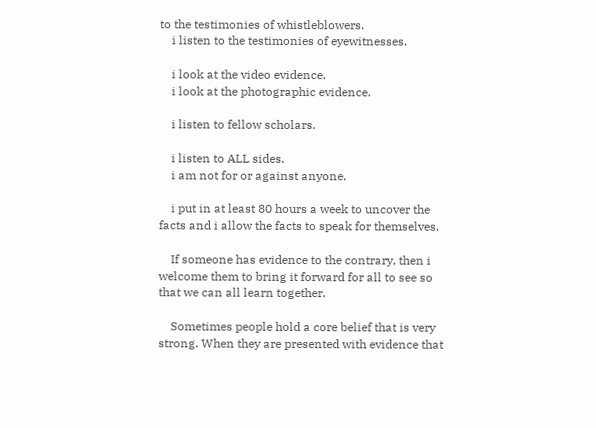to the testimonies of whistleblowers.
    i listen to the testimonies of eyewitnesses.

    i look at the video evidence.
    i look at the photographic evidence.

    i listen to fellow scholars.

    i listen to ALL sides.
    i am not for or against anyone.

    i put in at least 80 hours a week to uncover the facts and i allow the facts to speak for themselves.

    If someone has evidence to the contrary, then i welcome them to bring it forward for all to see so that we can all learn together.

    Sometimes people hold a core belief that is very strong. When they are presented with evidence that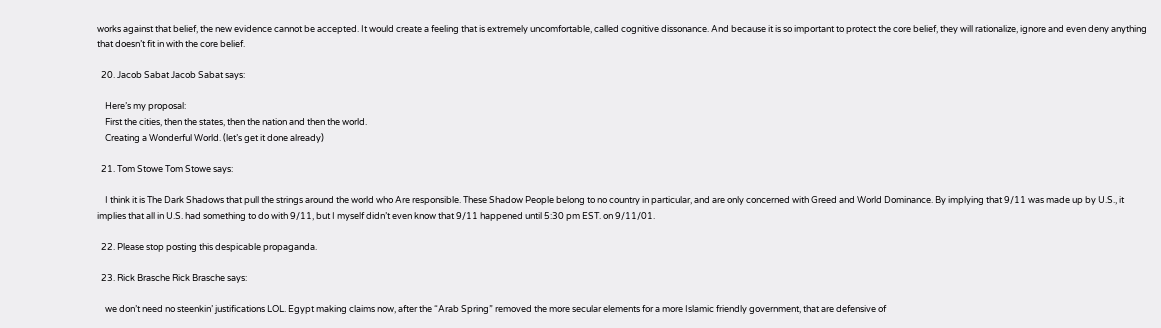works against that belief, the new evidence cannot be accepted. It would create a feeling that is extremely uncomfortable, called cognitive dissonance. And because it is so important to protect the core belief, they will rationalize, ignore and even deny anything that doesn’t fit in with the core belief.

  20. Jacob Sabat Jacob Sabat says:

    Here’s my proposal:
    First the cities, then the states, then the nation and then the world.
    Creating a Wonderful World. (let’s get it done already)

  21. Tom Stowe Tom Stowe says:

    I think it is The Dark Shadows that pull the strings around the world who Are responsible. These Shadow People belong to no country in particular, and are only concerned with Greed and World Dominance. By implying that 9/11 was made up by U.S., it implies that all in U.S. had something to do with 9/11, but I myself didn’t even know that 9/11 happened until 5:30 pm EST. on 9/11/01.

  22. Please stop posting this despicable propaganda.

  23. Rick Brasche Rick Brasche says:

    we don’t need no steenkin’ justifications LOL. Egypt making claims now, after the “Arab Spring” removed the more secular elements for a more Islamic friendly government, that are defensive of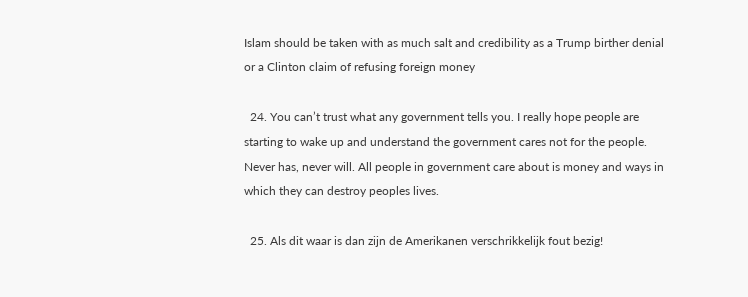Islam should be taken with as much salt and credibility as a Trump birther denial or a Clinton claim of refusing foreign money

  24. You can’t trust what any government tells you. I really hope people are starting to wake up and understand the government cares not for the people. Never has, never will. All people in government care about is money and ways in which they can destroy peoples lives.

  25. Als dit waar is dan zijn de Amerikanen verschrikkelijk fout bezig!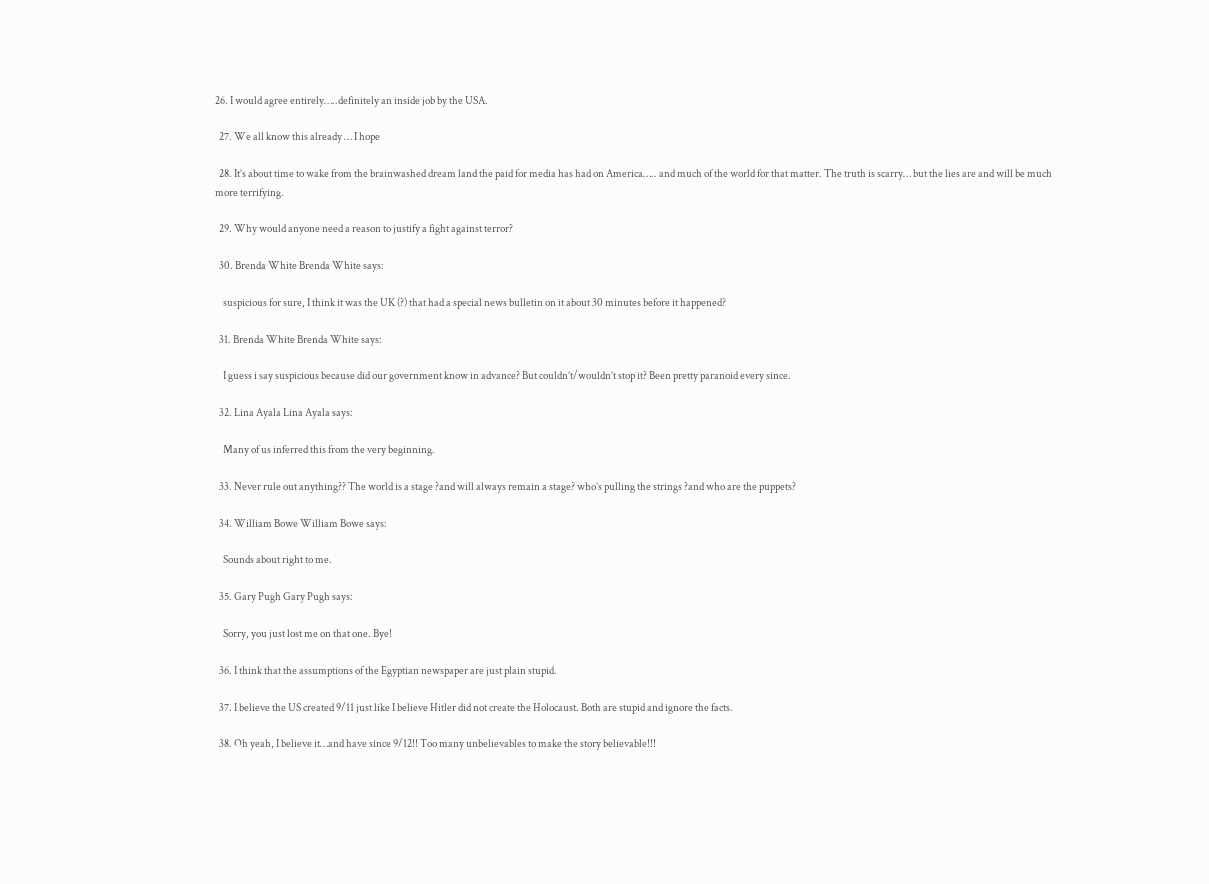26. I would agree entirely…..definitely an inside job by the USA.

  27. We all know this already … I hope

  28. It’s about time to wake from the brainwashed dream land the paid for media has had on America….. and much of the world for that matter. The truth is scarry… but the lies are and will be much more terrifying.

  29. Why would anyone need a reason to justify a fight against terror?

  30. Brenda White Brenda White says:

    suspicious for sure, I think it was the UK (?) that had a special news bulletin on it about 30 minutes before it happened?

  31. Brenda White Brenda White says:

    I guess i say suspicious because did our government know in advance? But couldn’t/wouldn’t stop it? Been pretty paranoid every since.

  32. Lina Ayala Lina Ayala says:

    Many of us inferred this from the very beginning.

  33. Never rule out anything?? The world is a stage ?and will always remain a stage? who’s pulling the strings ?and who are the puppets?

  34. William Bowe William Bowe says:

    Sounds about right to me.

  35. Gary Pugh Gary Pugh says:

    Sorry, you just lost me on that one. Bye!

  36. I think that the assumptions of the Egyptian newspaper are just plain stupid.

  37. I believe the US created 9/11 just like I believe Hitler did not create the Holocaust. Both are stupid and ignore the facts.

  38. Oh yeah, I believe it…and have since 9/12!! Too many unbelievables to make the story believable!!!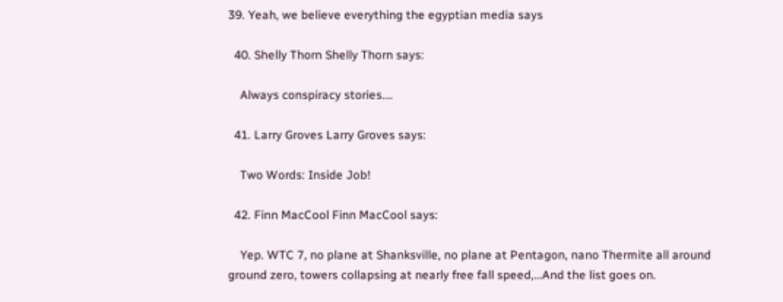39. Yeah, we believe everything the egyptian media says

  40. Shelly Thorn Shelly Thorn says:

    Always conspiracy stories….

  41. Larry Groves Larry Groves says:

    Two Words: Inside Job!

  42. Finn MacCool Finn MacCool says:

    Yep. WTC 7, no plane at Shanksville, no plane at Pentagon, nano Thermite all around ground zero, towers collapsing at nearly free fall speed,…And the list goes on.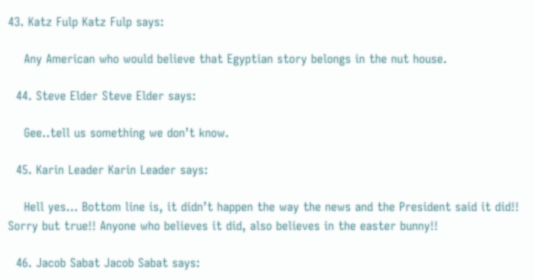43. Katz Fulp Katz Fulp says:

    Any American who would believe that Egyptian story belongs in the nut house.

  44. Steve Elder Steve Elder says:

    Gee..tell us something we don’t know.

  45. Karin Leader Karin Leader says:

    Hell yes… Bottom line is, it didn’t happen the way the news and the President said it did!! Sorry but true!! Anyone who believes it did, also believes in the easter bunny!!

  46. Jacob Sabat Jacob Sabat says: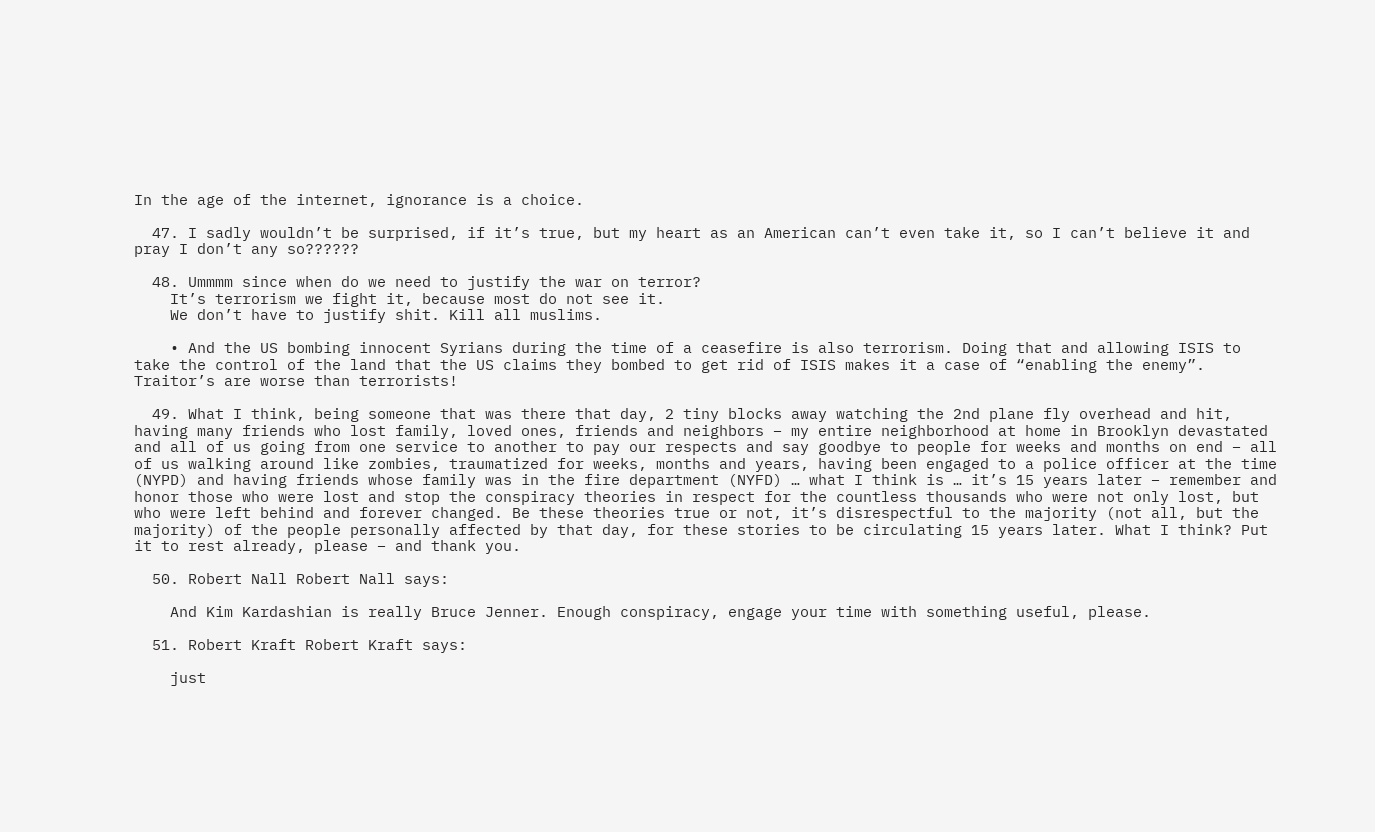In the age of the internet, ignorance is a choice.

  47. I sadly wouldn’t be surprised, if it’s true, but my heart as an American can’t even take it, so I can’t believe it and pray I don’t any so??????

  48. Ummmm since when do we need to justify the war on terror?
    It’s terrorism we fight it, because most do not see it.
    We don’t have to justify shit. Kill all muslims.

    • And the US bombing innocent Syrians during the time of a ceasefire is also terrorism. Doing that and allowing ISIS to take the control of the land that the US claims they bombed to get rid of ISIS makes it a case of “enabling the enemy”. Traitor’s are worse than terrorists!

  49. What I think, being someone that was there that day, 2 tiny blocks away watching the 2nd plane fly overhead and hit, having many friends who lost family, loved ones, friends and neighbors – my entire neighborhood at home in Brooklyn devastated and all of us going from one service to another to pay our respects and say goodbye to people for weeks and months on end – all of us walking around like zombies, traumatized for weeks, months and years, having been engaged to a police officer at the time (NYPD) and having friends whose family was in the fire department (NYFD) … what I think is … it’s 15 years later – remember and honor those who were lost and stop the conspiracy theories in respect for the countless thousands who were not only lost, but who were left behind and forever changed. Be these theories true or not, it’s disrespectful to the majority (not all, but the majority) of the people personally affected by that day, for these stories to be circulating 15 years later. What I think? Put it to rest already, please – and thank you.

  50. Robert Nall Robert Nall says:

    And Kim Kardashian is really Bruce Jenner. Enough conspiracy, engage your time with something useful, please.

  51. Robert Kraft Robert Kraft says:

    just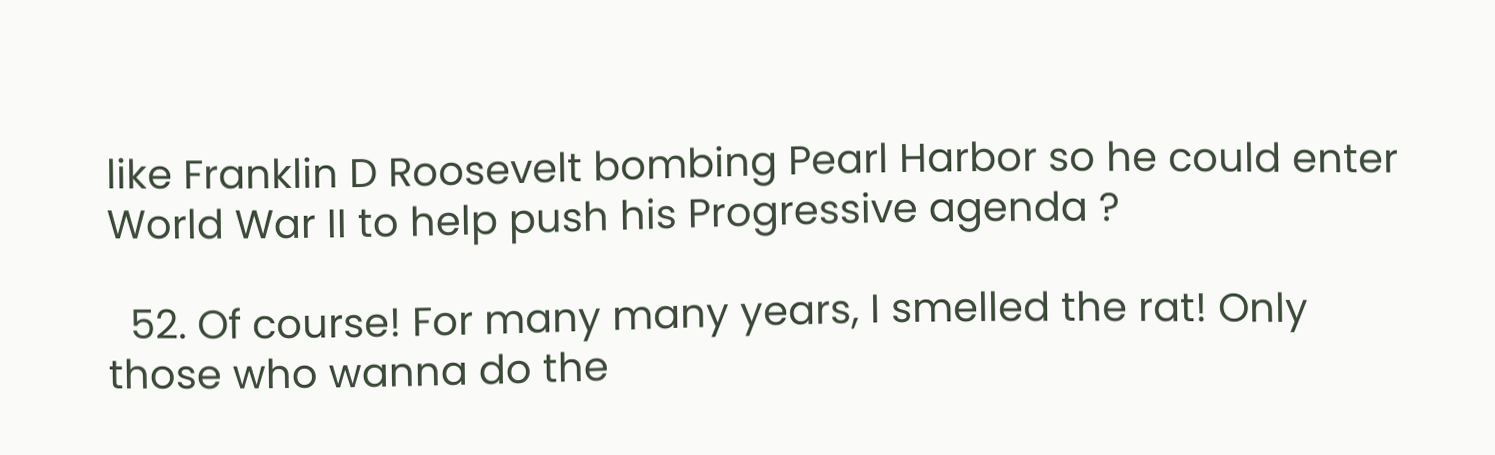like Franklin D Roosevelt bombing Pearl Harbor so he could enter World War II to help push his Progressive agenda ?

  52. Of course! For many many years, I smelled the rat! Only those who wanna do the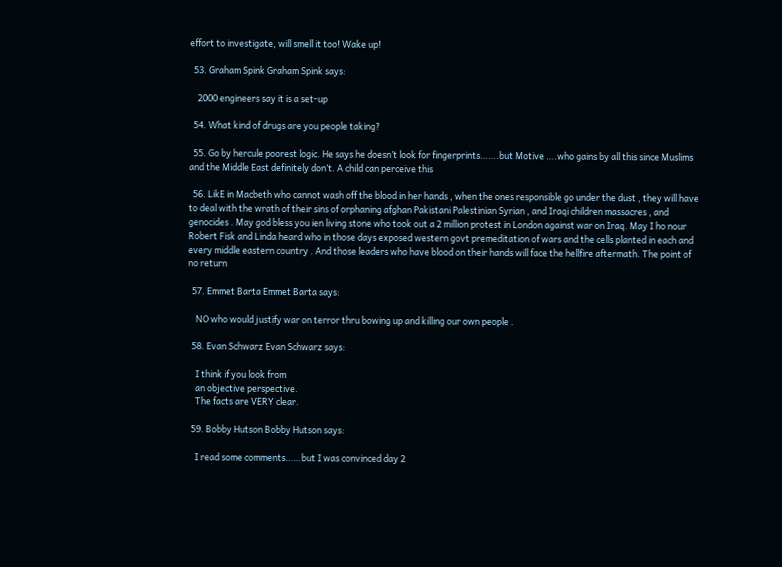effort to investigate, will smell it too! Wake up!

  53. Graham Spink Graham Spink says:

    2000 engineers say it is a set-up

  54. What kind of drugs are you people taking?

  55. Go by hercule poorest logic. He says he doesn’t look for fingerprints…….but Motive ….who gains by all this since Muslims and the Middle East definitely don’t. A child can perceive this

  56. LikE in Macbeth who cannot wash off the blood in her hands , when the ones responsible go under the dust , they will have to deal with the wrath of their sins of orphaning afghan Pakistani Palestinian Syrian , and Iraqi children massacres , and genocides . May god bless you ien living stone who took out a 2 million protest in London against war on Iraq. May I ho nour Robert Fisk and Linda heard who in those days exposed western govt premeditation of wars and the cells planted in each and every middle eastern country . And those leaders who have blood on their hands will face the hellfire aftermath. The point of no return

  57. Emmet Barta Emmet Barta says:

    NO who would justify war on terror thru bowing up and killing our own people .

  58. Evan Schwarz Evan Schwarz says:

    I think if you look from
    an objective perspective.
    The facts are VERY clear.

  59. Bobby Hutson Bobby Hutson says:

    I read some comments……but I was convinced day 2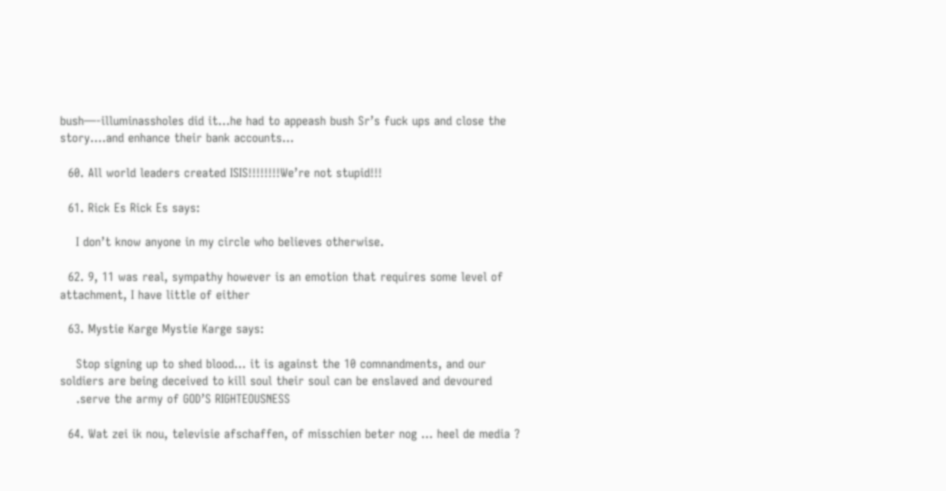bush—-illuminassholes did it…he had to appeash bush Sr’s fuck ups and close the story….and enhance their bank accounts…

  60. All world leaders created ISIS!!!!!!!!We’re not stupid!!!

  61. Rick Es Rick Es says:

    I don’t know anyone in my circle who believes otherwise.

  62. 9, 11 was real, sympathy however is an emotion that requires some level of attachment, I have little of either

  63. Mystie Karge Mystie Karge says:

    Stop signing up to shed blood… it is against the 10 comnandments, and our soldiers are being deceived to kill soul their soul can be enslaved and devoured
    .serve the army of GOD’S RIGHTEOUSNESS

  64. Wat zei ik nou, televisie afschaffen, of misschien beter nog … heel de media ?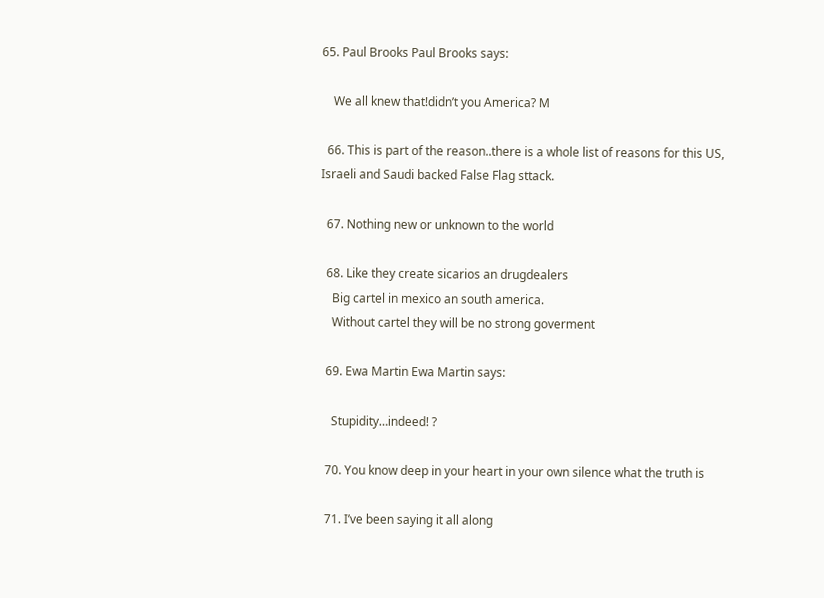65. Paul Brooks Paul Brooks says:

    We all knew that!didn’t you America? M

  66. This is part of the reason..there is a whole list of reasons for this US, Israeli and Saudi backed False Flag sttack.

  67. Nothing new or unknown to the world

  68. Like they create sicarios an drugdealers
    Big cartel in mexico an south america.
    Without cartel they will be no strong goverment

  69. Ewa Martin Ewa Martin says:

    Stupidity…indeed! ?

  70. You know deep in your heart in your own silence what the truth is

  71. I’ve been saying it all along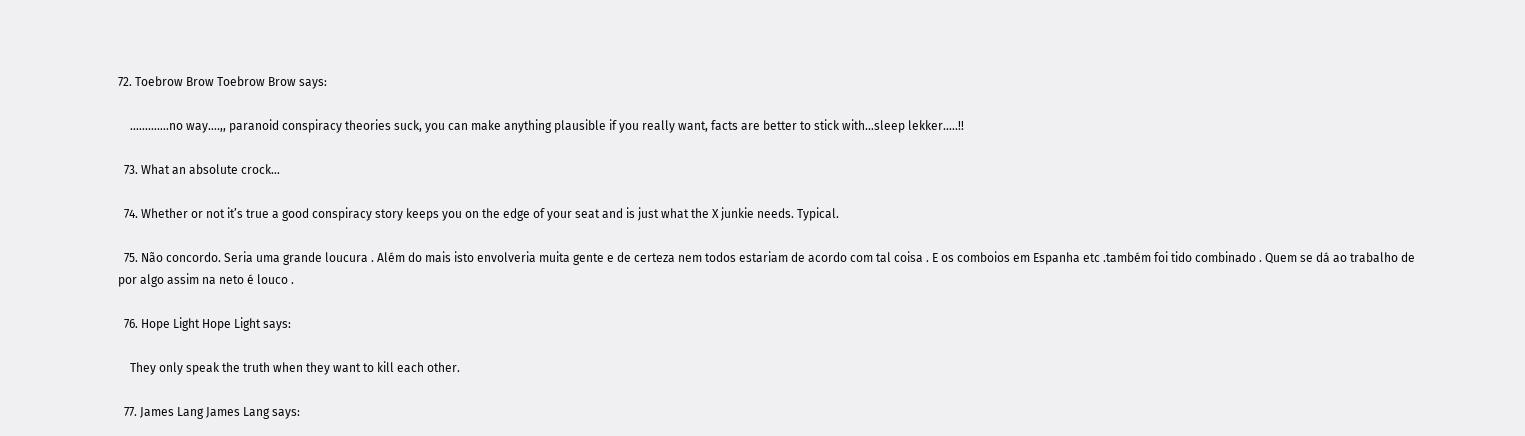72. Toebrow Brow Toebrow Brow says:

    ………….no way….,, paranoid conspiracy theories suck, you can make anything plausible if you really want, facts are better to stick with…sleep lekker…..!!

  73. What an absolute crock…

  74. Whether or not it’s true a good conspiracy story keeps you on the edge of your seat and is just what the X junkie needs. Typical.

  75. Não concordo. Seria uma grande loucura . Além do mais isto envolveria muita gente e de certeza nem todos estariam de acordo com tal coisa . E os comboios em Espanha etc .também foi tido combinado . Quem se dá ao trabalho de por algo assim na neto é louco .

  76. Hope Light Hope Light says:

    They only speak the truth when they want to kill each other.

  77. James Lang James Lang says: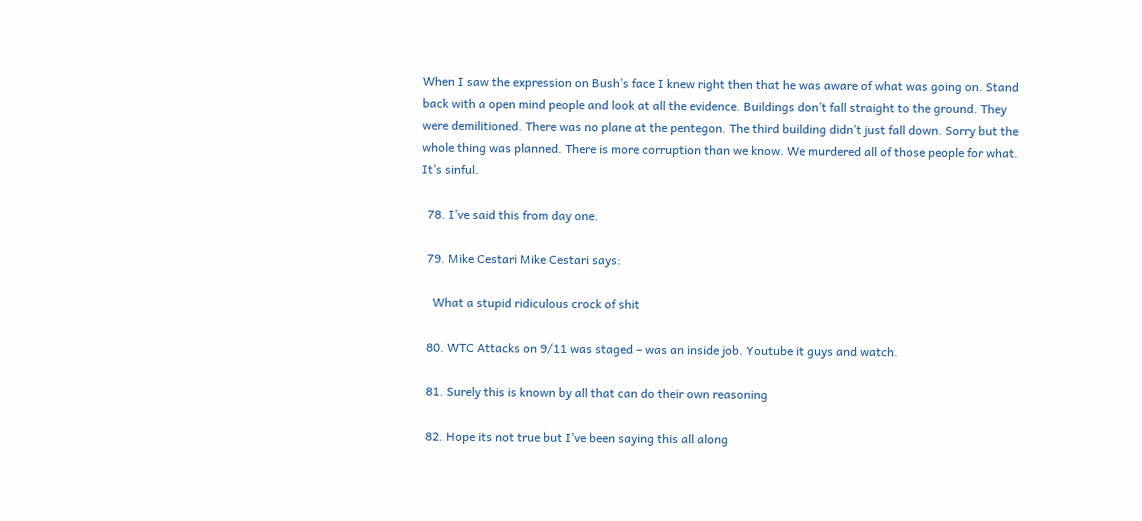When I saw the expression on Bush’s face I knew right then that he was aware of what was going on. Stand back with a open mind people and look at all the evidence. Buildings don’t fall straight to the ground. They were demilitioned. There was no plane at the pentegon. The third building didn’t just fall down. Sorry but the whole thing was planned. There is more corruption than we know. We murdered all of those people for what. It’s sinful.

  78. I’ve said this from day one.

  79. Mike Cestari Mike Cestari says:

    What a stupid ridiculous crock of shit

  80. WTC Attacks on 9/11 was staged – was an inside job. Youtube it guys and watch.

  81. Surely this is known by all that can do their own reasoning

  82. Hope its not true but I’ve been saying this all along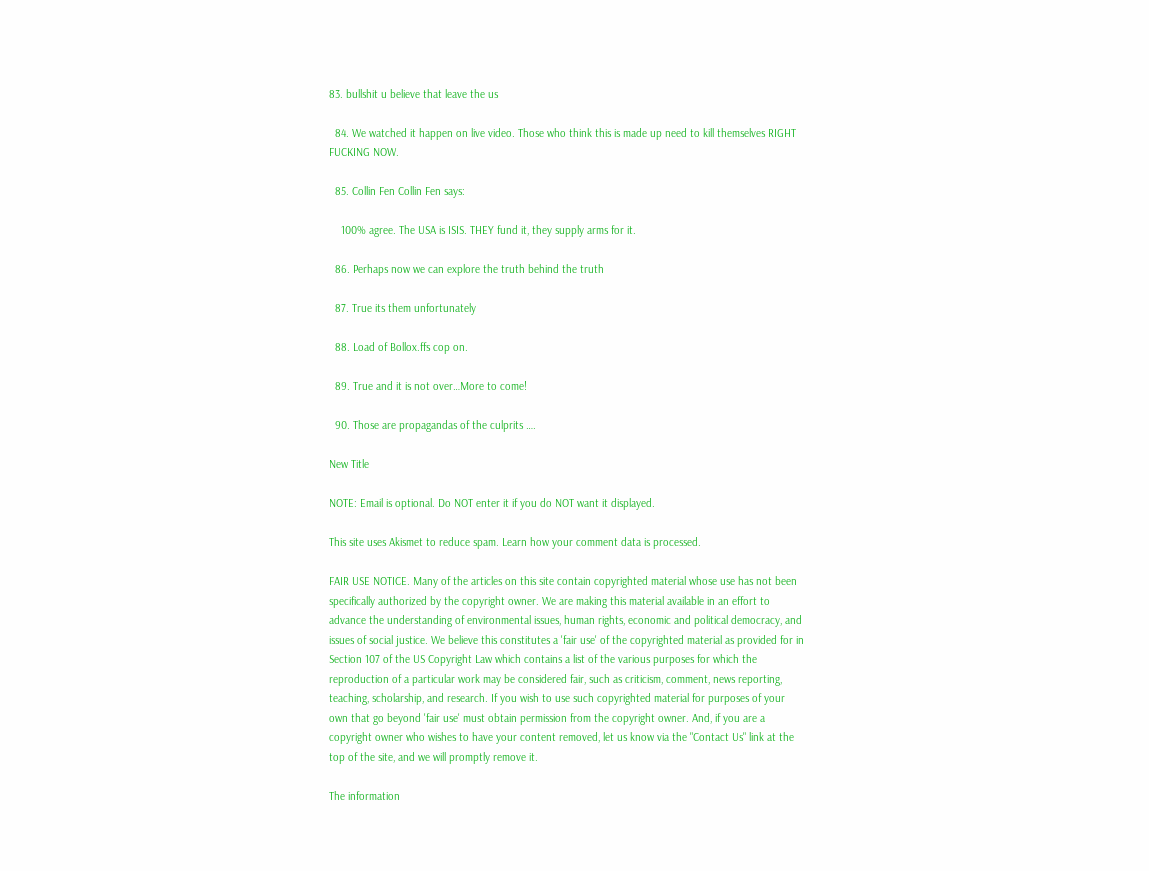83. bullshit u believe that leave the us

  84. We watched it happen on live video. Those who think this is made up need to kill themselves RIGHT FUCKING NOW.

  85. Collin Fen Collin Fen says:

    100% agree. The USA is ISIS. THEY fund it, they supply arms for it.

  86. Perhaps now we can explore the truth behind the truth

  87. True its them unfortunately

  88. Load of Bollox.ffs cop on.

  89. True and it is not over…More to come!

  90. Those are propagandas of the culprits ….

New Title

NOTE: Email is optional. Do NOT enter it if you do NOT want it displayed.

This site uses Akismet to reduce spam. Learn how your comment data is processed.

FAIR USE NOTICE. Many of the articles on this site contain copyrighted material whose use has not been specifically authorized by the copyright owner. We are making this material available in an effort to advance the understanding of environmental issues, human rights, economic and political democracy, and issues of social justice. We believe this constitutes a 'fair use' of the copyrighted material as provided for in Section 107 of the US Copyright Law which contains a list of the various purposes for which the reproduction of a particular work may be considered fair, such as criticism, comment, news reporting, teaching, scholarship, and research. If you wish to use such copyrighted material for purposes of your own that go beyond 'fair use' must obtain permission from the copyright owner. And, if you are a copyright owner who wishes to have your content removed, let us know via the "Contact Us" link at the top of the site, and we will promptly remove it.

The information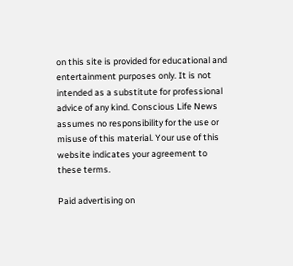on this site is provided for educational and entertainment purposes only. It is not intended as a substitute for professional advice of any kind. Conscious Life News assumes no responsibility for the use or misuse of this material. Your use of this website indicates your agreement to these terms.

Paid advertising on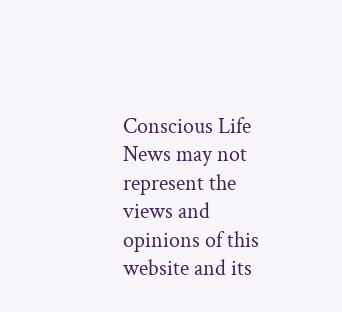Conscious Life News may not represent the views and opinions of this website and its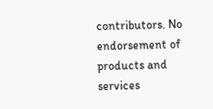contributors. No endorsement of products and services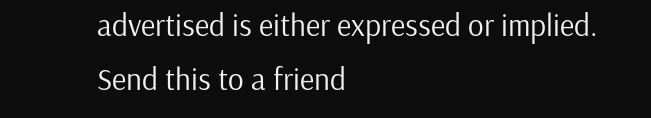advertised is either expressed or implied.
Send this to a friend